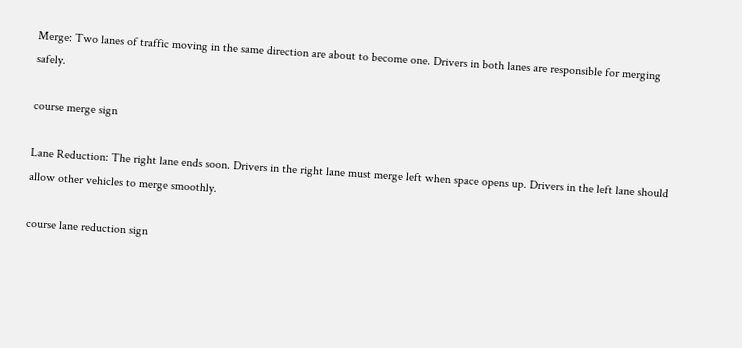Merge: Two lanes of traffic moving in the same direction are about to become one. Drivers in both lanes are responsible for merging safely.

course merge sign

Lane Reduction: The right lane ends soon. Drivers in the right lane must merge left when space opens up. Drivers in the left lane should allow other vehicles to merge smoothly.

course lane reduction sign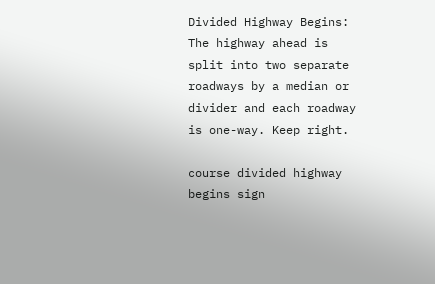Divided Highway Begins: The highway ahead is split into two separate roadways by a median or divider and each roadway is one-way. Keep right.

course divided highway begins sign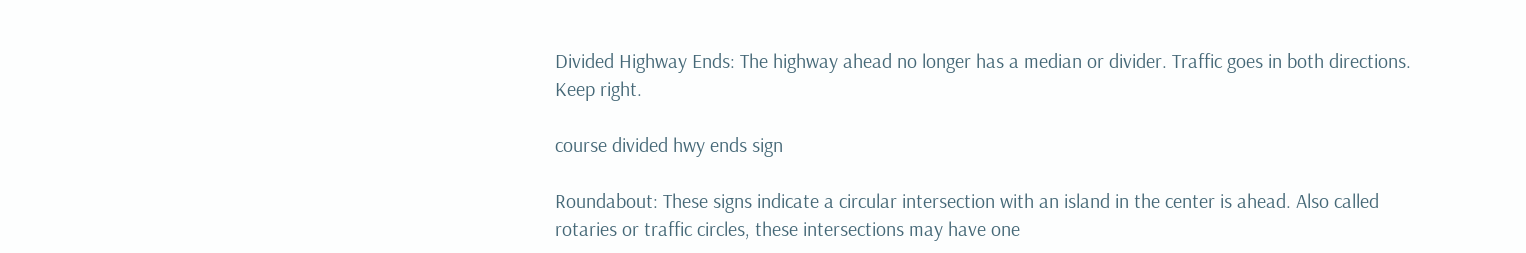Divided Highway Ends: The highway ahead no longer has a median or divider. Traffic goes in both directions. Keep right.

course divided hwy ends sign

Roundabout: These signs indicate a circular intersection with an island in the center is ahead. Also called rotaries or traffic circles, these intersections may have one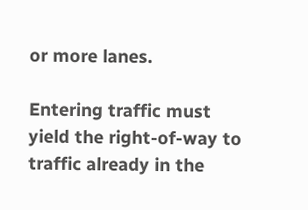or more lanes.

Entering traffic must yield the right-of-way to traffic already in the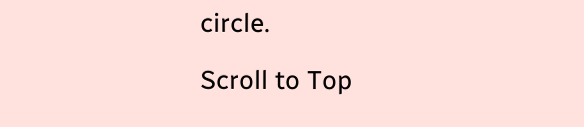circle.

Scroll to Top